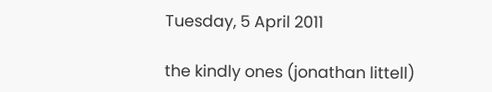Tuesday, 5 April 2011

the kindly ones (jonathan littell)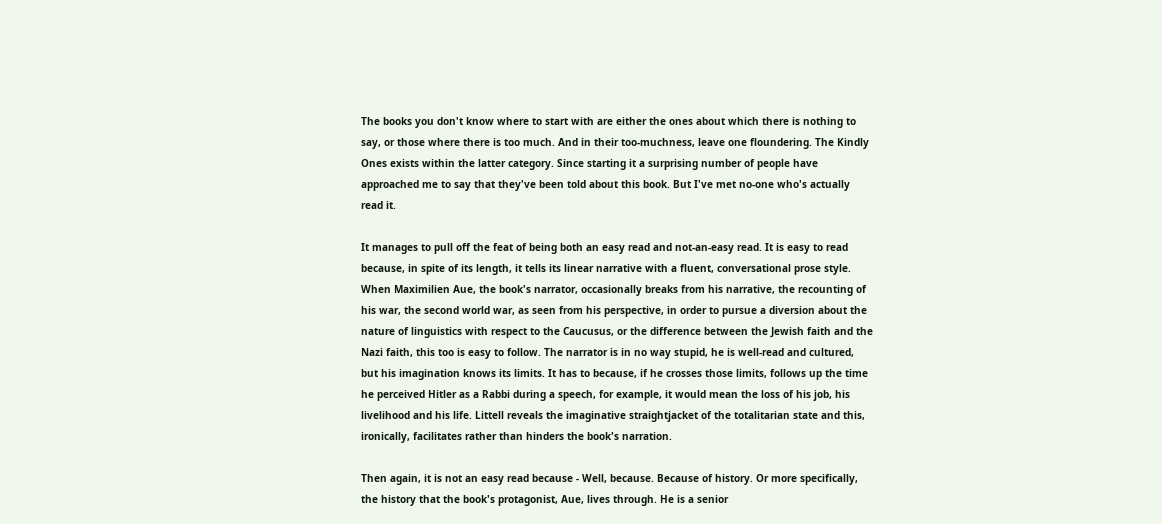The books you don't know where to start with are either the ones about which there is nothing to say, or those where there is too much. And in their too-muchness, leave one floundering. The Kindly Ones exists within the latter category. Since starting it a surprising number of people have approached me to say that they've been told about this book. But I've met no-one who's actually read it.

It manages to pull off the feat of being both an easy read and not-an-easy read. It is easy to read because, in spite of its length, it tells its linear narrative with a fluent, conversational prose style. When Maximilien Aue, the book's narrator, occasionally breaks from his narrative, the recounting of his war, the second world war, as seen from his perspective, in order to pursue a diversion about the nature of linguistics with respect to the Caucusus, or the difference between the Jewish faith and the Nazi faith, this too is easy to follow. The narrator is in no way stupid, he is well-read and cultured, but his imagination knows its limits. It has to because, if he crosses those limits, follows up the time he perceived Hitler as a Rabbi during a speech, for example, it would mean the loss of his job, his livelihood and his life. Littell reveals the imaginative straightjacket of the totalitarian state and this, ironically, facilitates rather than hinders the book's narration.

Then again, it is not an easy read because - Well, because. Because of history. Or more specifically, the history that the book's protagonist, Aue, lives through. He is a senior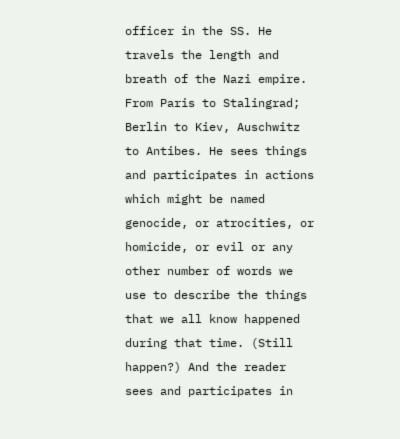officer in the SS. He travels the length and breath of the Nazi empire. From Paris to Stalingrad; Berlin to Kiev, Auschwitz to Antibes. He sees things and participates in actions which might be named genocide, or atrocities, or homicide, or evil or any other number of words we use to describe the things that we all know happened during that time. (Still happen?) And the reader sees and participates in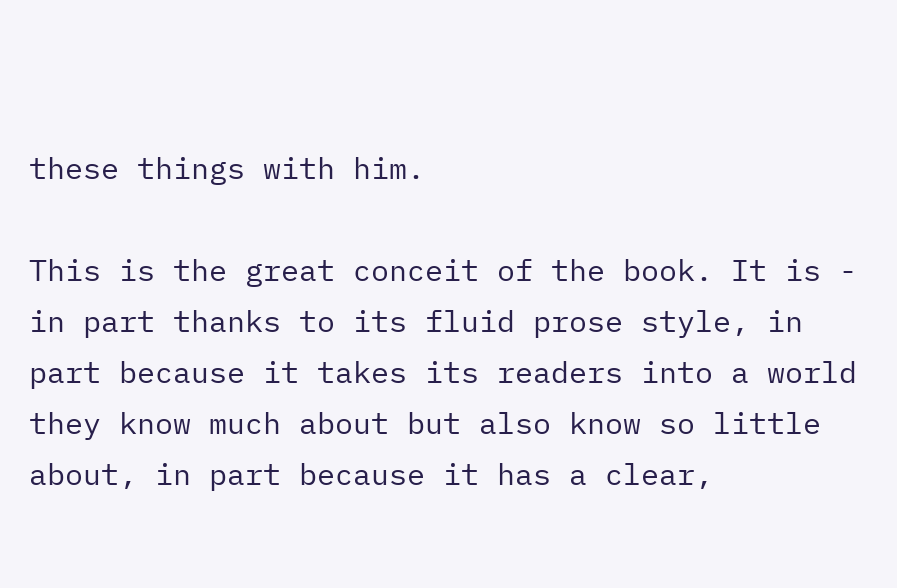these things with him.

This is the great conceit of the book. It is - in part thanks to its fluid prose style, in part because it takes its readers into a world they know much about but also know so little about, in part because it has a clear,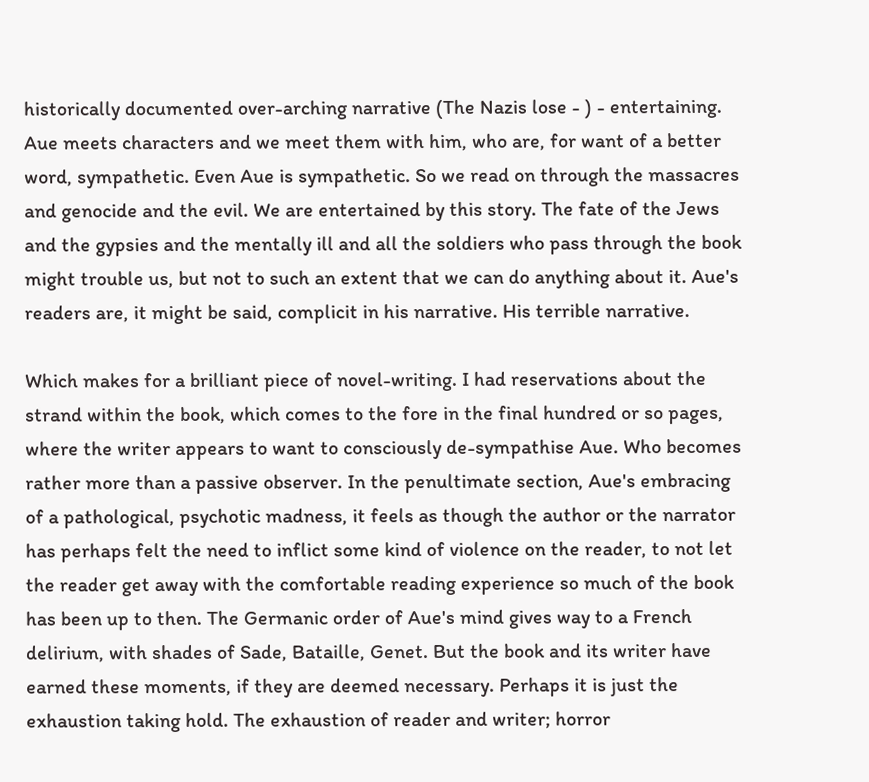historically documented over-arching narrative (The Nazis lose - ) - entertaining. Aue meets characters and we meet them with him, who are, for want of a better word, sympathetic. Even Aue is sympathetic. So we read on through the massacres and genocide and the evil. We are entertained by this story. The fate of the Jews and the gypsies and the mentally ill and all the soldiers who pass through the book might trouble us, but not to such an extent that we can do anything about it. Aue's readers are, it might be said, complicit in his narrative. His terrible narrative.

Which makes for a brilliant piece of novel-writing. I had reservations about the strand within the book, which comes to the fore in the final hundred or so pages, where the writer appears to want to consciously de-sympathise Aue. Who becomes rather more than a passive observer. In the penultimate section, Aue's embracing of a pathological, psychotic madness, it feels as though the author or the narrator has perhaps felt the need to inflict some kind of violence on the reader, to not let the reader get away with the comfortable reading experience so much of the book has been up to then. The Germanic order of Aue's mind gives way to a French delirium, with shades of Sade, Bataille, Genet. But the book and its writer have earned these moments, if they are deemed necessary. Perhaps it is just the exhaustion taking hold. The exhaustion of reader and writer; horror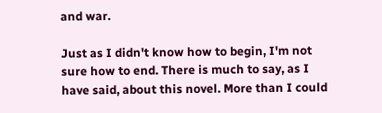and war.

Just as I didn't know how to begin, I'm not sure how to end. There is much to say, as I have said, about this novel. More than I could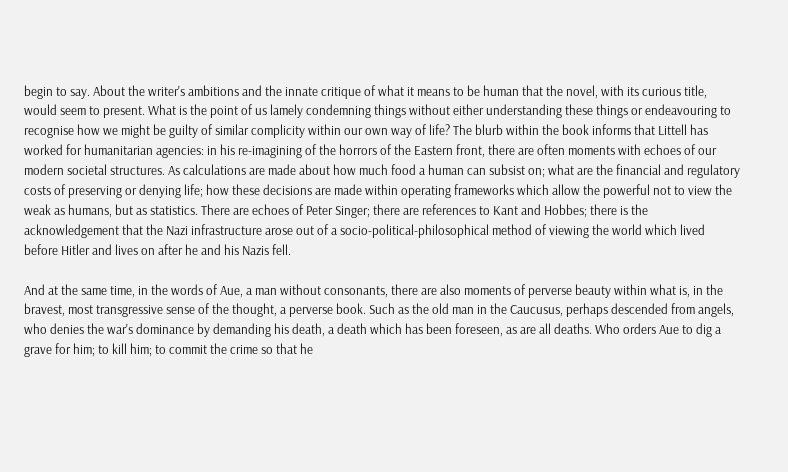begin to say. About the writer's ambitions and the innate critique of what it means to be human that the novel, with its curious title, would seem to present. What is the point of us lamely condemning things without either understanding these things or endeavouring to recognise how we might be guilty of similar complicity within our own way of life? The blurb within the book informs that Littell has worked for humanitarian agencies: in his re-imagining of the horrors of the Eastern front, there are often moments with echoes of our modern societal structures. As calculations are made about how much food a human can subsist on; what are the financial and regulatory costs of preserving or denying life; how these decisions are made within operating frameworks which allow the powerful not to view the weak as humans, but as statistics. There are echoes of Peter Singer; there are references to Kant and Hobbes; there is the acknowledgement that the Nazi infrastructure arose out of a socio-political-philosophical method of viewing the world which lived before Hitler and lives on after he and his Nazis fell.

And at the same time, in the words of Aue, a man without consonants, there are also moments of perverse beauty within what is, in the bravest, most transgressive sense of the thought, a perverse book. Such as the old man in the Caucusus, perhaps descended from angels, who denies the war's dominance by demanding his death, a death which has been foreseen, as are all deaths. Who orders Aue to dig a grave for him; to kill him; to commit the crime so that he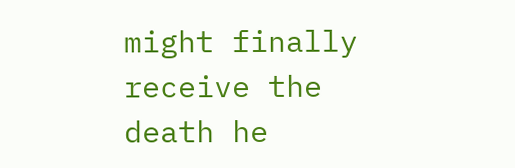might finally receive the death he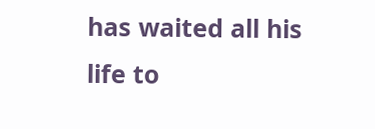has waited all his life to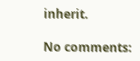inherit.

No comments: